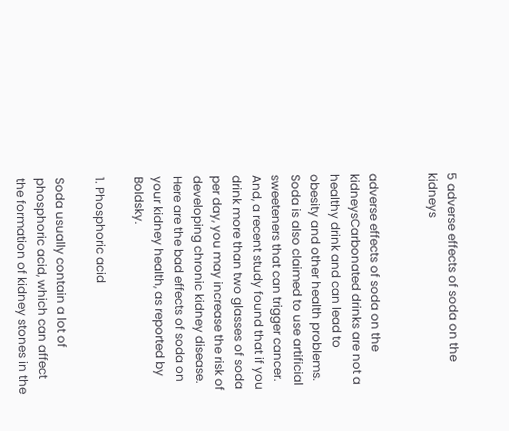5 adverse effects of soda on the kidneys


adverse effects of soda on the kidneysCarbonated drinks are not a healthy drink and can lead to obesity and other health problems. Soda is also claimed to use artificial sweeteners that can trigger cancer. And, a recent study found that if you drink more than two glasses of soda per day, you may increase the risk of developing chronic kidney disease. Here are the bad effects of soda on your kidney health, as reported by Boldsky.

1. Phosphoric acid

Soda usually contain a lot of phosphoric acid, which can affect the formation of kidney stones in the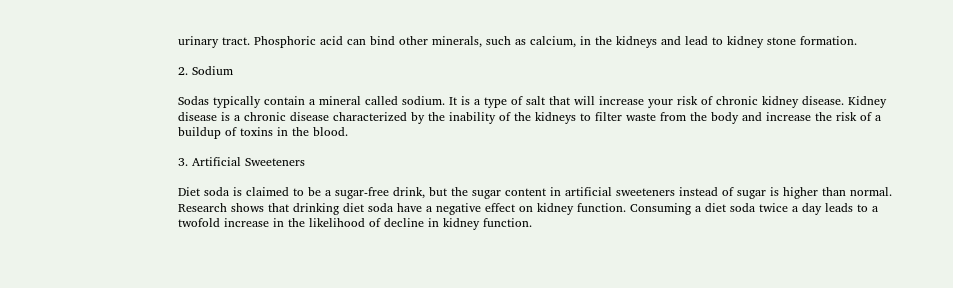urinary tract. Phosphoric acid can bind other minerals, such as calcium, in the kidneys and lead to kidney stone formation.

2. Sodium

Sodas typically contain a mineral called sodium. It is a type of salt that will increase your risk of chronic kidney disease. Kidney disease is a chronic disease characterized by the inability of the kidneys to filter waste from the body and increase the risk of a buildup of toxins in the blood.

3. Artificial Sweeteners

Diet soda is claimed to be a sugar-free drink, but the sugar content in artificial sweeteners instead of sugar is higher than normal. Research shows that drinking diet soda have a negative effect on kidney function. Consuming a diet soda twice a day leads to a twofold increase in the likelihood of decline in kidney function.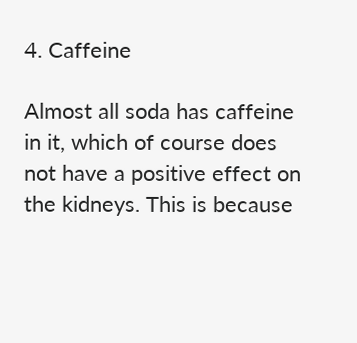4. Caffeine

Almost all soda has caffeine in it, which of course does not have a positive effect on the kidneys. This is because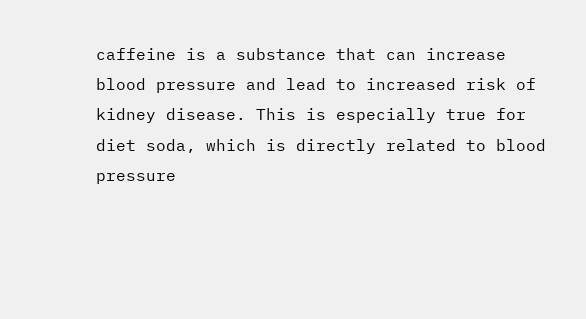caffeine is a substance that can increase blood pressure and lead to increased risk of kidney disease. This is especially true for diet soda, which is directly related to blood pressure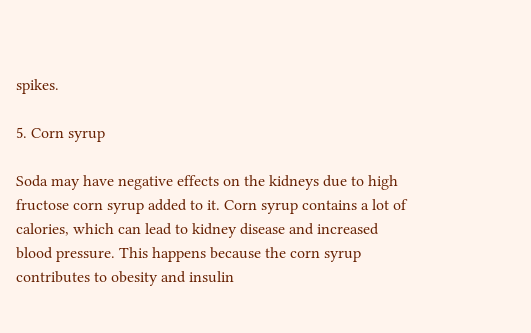spikes.

5. Corn syrup

Soda may have negative effects on the kidneys due to high fructose corn syrup added to it. Corn syrup contains a lot of calories, which can lead to kidney disease and increased blood pressure. This happens because the corn syrup contributes to obesity and insulin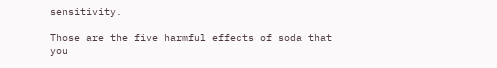sensitivity.

Those are the five harmful effects of soda that you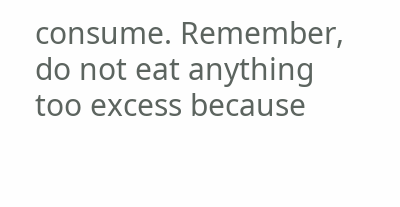consume. Remember, do not eat anything too excess because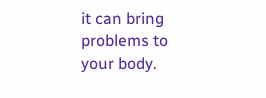it can bring problems to your body.